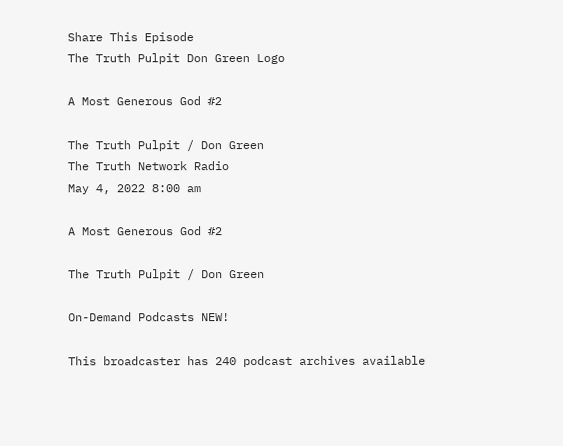Share This Episode
The Truth Pulpit Don Green Logo

A Most Generous God #2

The Truth Pulpit / Don Green
The Truth Network Radio
May 4, 2022 8:00 am

A Most Generous God #2

The Truth Pulpit / Don Green

On-Demand Podcasts NEW!

This broadcaster has 240 podcast archives available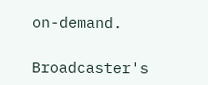on-demand.

Broadcaster's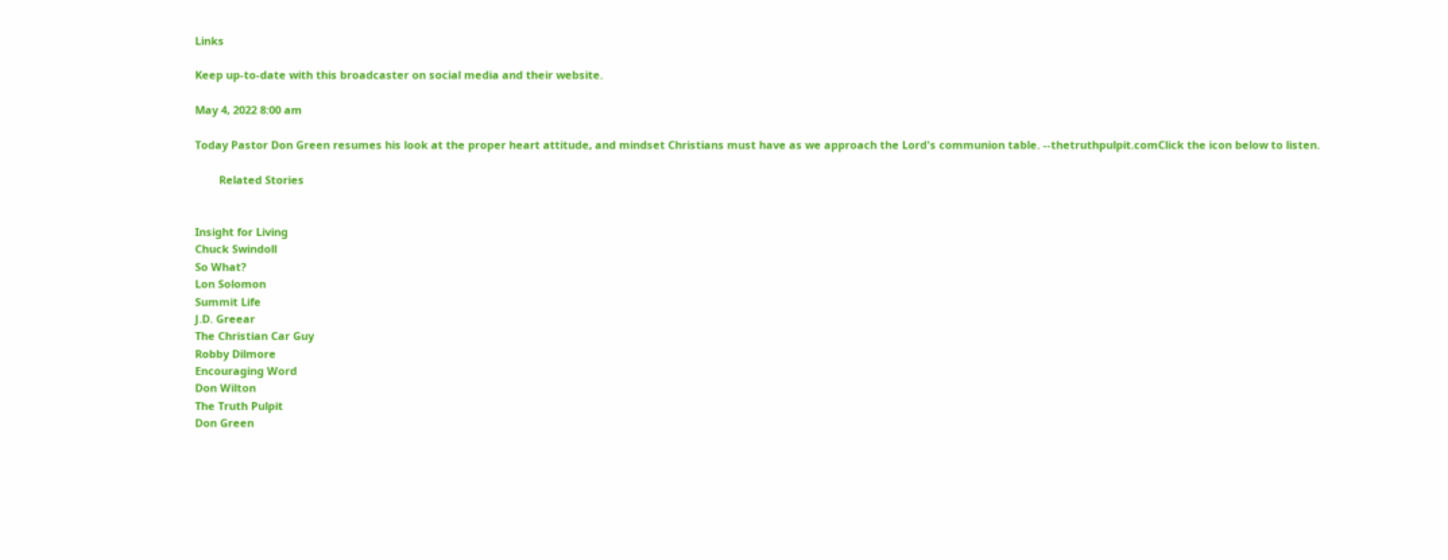Links

Keep up-to-date with this broadcaster on social media and their website.

May 4, 2022 8:00 am

Today Pastor Don Green resumes his look at the proper heart attitude, and mindset Christians must have as we approach the Lord's communion table. --thetruthpulpit.comClick the icon below to listen.

        Related Stories


Insight for Living
Chuck Swindoll
So What?
Lon Solomon
Summit Life
J.D. Greear
The Christian Car Guy
Robby Dilmore
Encouraging Word
Don Wilton
The Truth Pulpit
Don Green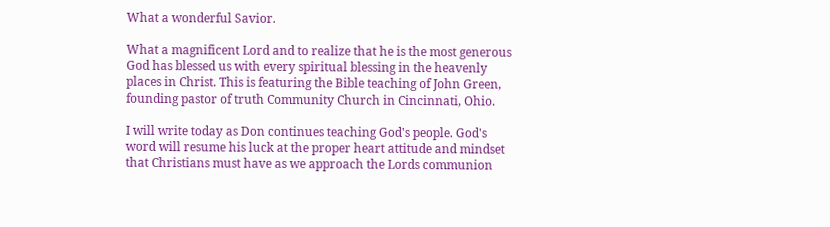What a wonderful Savior.

What a magnificent Lord and to realize that he is the most generous God has blessed us with every spiritual blessing in the heavenly places in Christ. This is featuring the Bible teaching of John Green, founding pastor of truth Community Church in Cincinnati, Ohio.

I will write today as Don continues teaching God's people. God's word will resume his luck at the proper heart attitude and mindset that Christians must have as we approach the Lords communion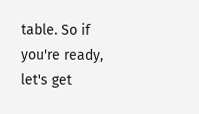table. So if you're ready, let's get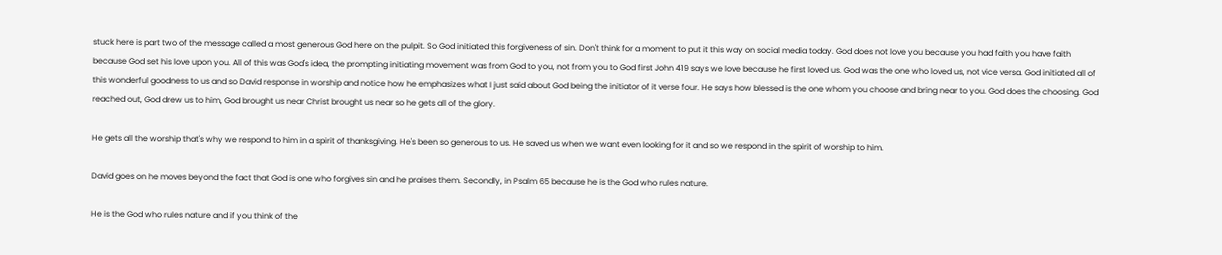stuck here is part two of the message called a most generous God here on the pulpit. So God initiated this forgiveness of sin. Don't think for a moment to put it this way on social media today. God does not love you because you had faith you have faith because God set his love upon you. All of this was God's idea, the prompting initiating movement was from God to you, not from you to God first John 419 says we love because he first loved us. God was the one who loved us, not vice versa. God initiated all of this wonderful goodness to us and so David response in worship and notice how he emphasizes what I just said about God being the initiator of it verse four. He says how blessed is the one whom you choose and bring near to you. God does the choosing. God reached out, God drew us to him, God brought us near Christ brought us near so he gets all of the glory.

He gets all the worship that's why we respond to him in a spirit of thanksgiving. He's been so generous to us. He saved us when we want even looking for it and so we respond in the spirit of worship to him.

David goes on he moves beyond the fact that God is one who forgives sin and he praises them. Secondly, in Psalm 65 because he is the God who rules nature.

He is the God who rules nature and if you think of the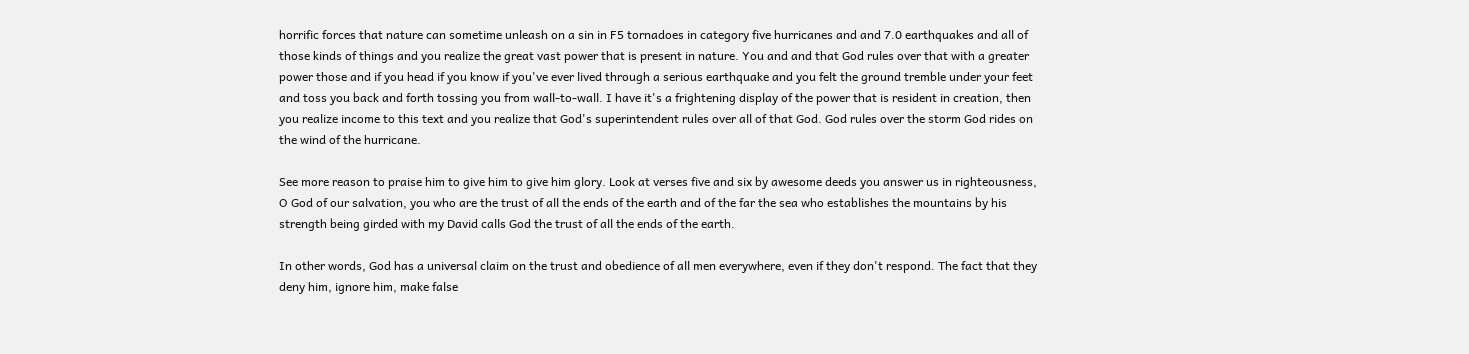horrific forces that nature can sometime unleash on a sin in F5 tornadoes in category five hurricanes and and 7.0 earthquakes and all of those kinds of things and you realize the great vast power that is present in nature. You and and that God rules over that with a greater power those and if you head if you know if you've ever lived through a serious earthquake and you felt the ground tremble under your feet and toss you back and forth tossing you from wall-to-wall. I have it's a frightening display of the power that is resident in creation, then you realize income to this text and you realize that God's superintendent rules over all of that God. God rules over the storm God rides on the wind of the hurricane.

See more reason to praise him to give him to give him glory. Look at verses five and six by awesome deeds you answer us in righteousness, O God of our salvation, you who are the trust of all the ends of the earth and of the far the sea who establishes the mountains by his strength being girded with my David calls God the trust of all the ends of the earth.

In other words, God has a universal claim on the trust and obedience of all men everywhere, even if they don't respond. The fact that they deny him, ignore him, make false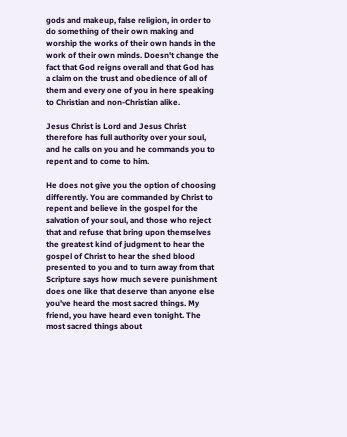gods and makeup, false religion, in order to do something of their own making and worship the works of their own hands in the work of their own minds. Doesn't change the fact that God reigns overall and that God has a claim on the trust and obedience of all of them and every one of you in here speaking to Christian and non-Christian alike.

Jesus Christ is Lord and Jesus Christ therefore has full authority over your soul, and he calls on you and he commands you to repent and to come to him.

He does not give you the option of choosing differently. You are commanded by Christ to repent and believe in the gospel for the salvation of your soul, and those who reject that and refuse that bring upon themselves the greatest kind of judgment to hear the gospel of Christ to hear the shed blood presented to you and to turn away from that Scripture says how much severe punishment does one like that deserve than anyone else you've heard the most sacred things. My friend, you have heard even tonight. The most sacred things about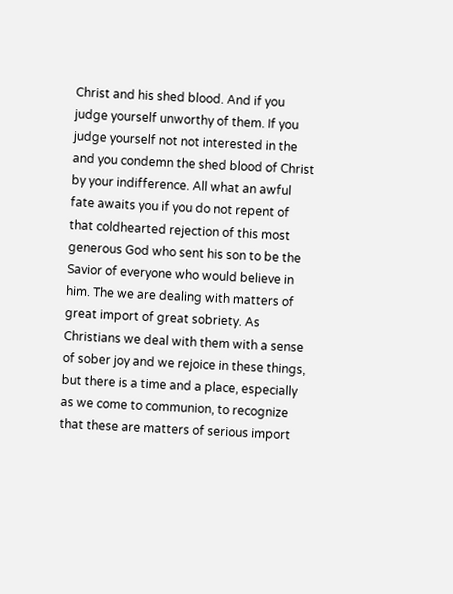Christ and his shed blood. And if you judge yourself unworthy of them. If you judge yourself not not interested in the and you condemn the shed blood of Christ by your indifference. All what an awful fate awaits you if you do not repent of that coldhearted rejection of this most generous God who sent his son to be the Savior of everyone who would believe in him. The we are dealing with matters of great import of great sobriety. As Christians we deal with them with a sense of sober joy and we rejoice in these things, but there is a time and a place, especially as we come to communion, to recognize that these are matters of serious import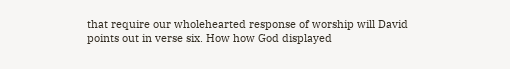that require our wholehearted response of worship will David points out in verse six. How how God displayed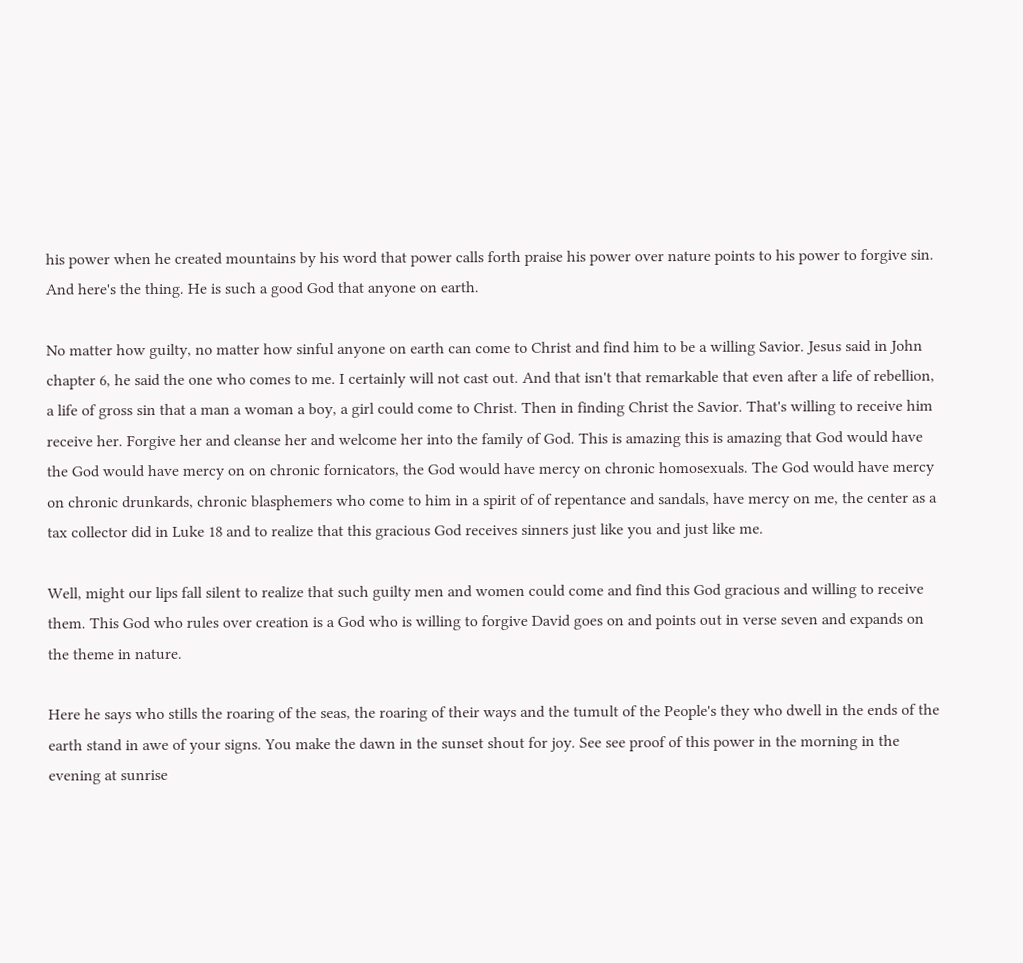his power when he created mountains by his word that power calls forth praise his power over nature points to his power to forgive sin. And here's the thing. He is such a good God that anyone on earth.

No matter how guilty, no matter how sinful anyone on earth can come to Christ and find him to be a willing Savior. Jesus said in John chapter 6, he said the one who comes to me. I certainly will not cast out. And that isn't that remarkable that even after a life of rebellion, a life of gross sin that a man a woman a boy, a girl could come to Christ. Then in finding Christ the Savior. That's willing to receive him receive her. Forgive her and cleanse her and welcome her into the family of God. This is amazing this is amazing that God would have the God would have mercy on on chronic fornicators, the God would have mercy on chronic homosexuals. The God would have mercy on chronic drunkards, chronic blasphemers who come to him in a spirit of of repentance and sandals, have mercy on me, the center as a tax collector did in Luke 18 and to realize that this gracious God receives sinners just like you and just like me.

Well, might our lips fall silent to realize that such guilty men and women could come and find this God gracious and willing to receive them. This God who rules over creation is a God who is willing to forgive David goes on and points out in verse seven and expands on the theme in nature.

Here he says who stills the roaring of the seas, the roaring of their ways and the tumult of the People's they who dwell in the ends of the earth stand in awe of your signs. You make the dawn in the sunset shout for joy. See see proof of this power in the morning in the evening at sunrise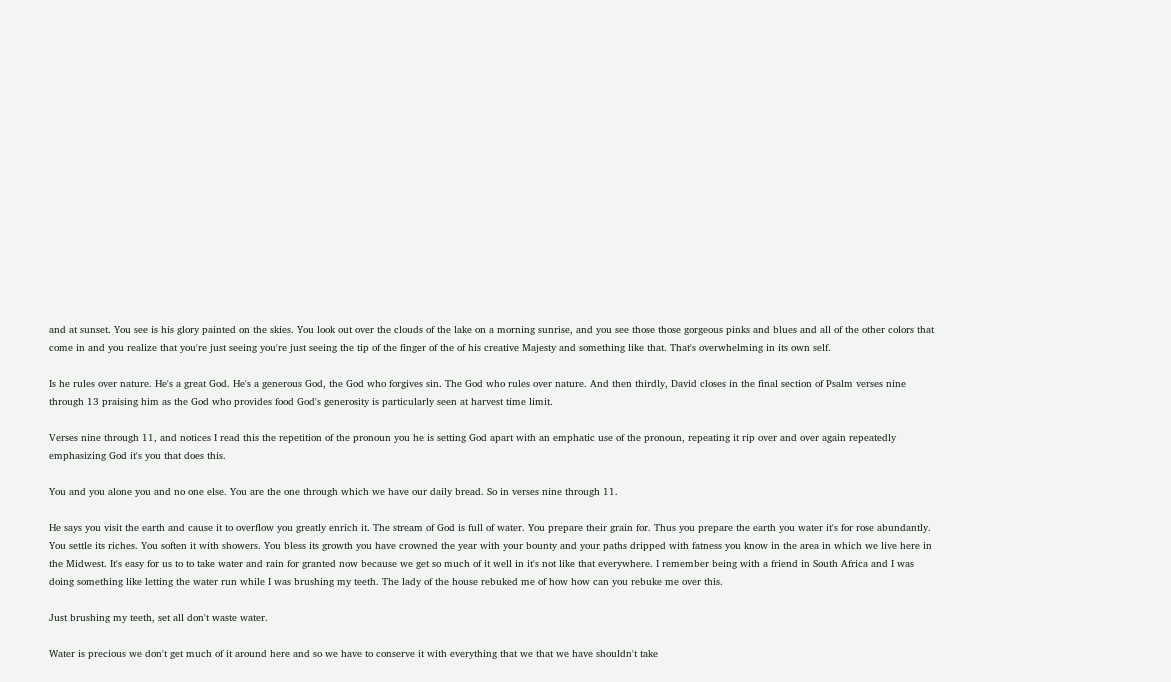and at sunset. You see is his glory painted on the skies. You look out over the clouds of the lake on a morning sunrise, and you see those those gorgeous pinks and blues and all of the other colors that come in and you realize that you're just seeing you're just seeing the tip of the finger of the of his creative Majesty and something like that. That's overwhelming in its own self.

Is he rules over nature. He's a great God. He's a generous God, the God who forgives sin. The God who rules over nature. And then thirdly, David closes in the final section of Psalm verses nine through 13 praising him as the God who provides food God's generosity is particularly seen at harvest time limit.

Verses nine through 11, and notices I read this the repetition of the pronoun you he is setting God apart with an emphatic use of the pronoun, repeating it rip over and over again repeatedly emphasizing God it's you that does this.

You and you alone you and no one else. You are the one through which we have our daily bread. So in verses nine through 11.

He says you visit the earth and cause it to overflow you greatly enrich it. The stream of God is full of water. You prepare their grain for. Thus you prepare the earth you water it's for rose abundantly. You settle its riches. You soften it with showers. You bless its growth you have crowned the year with your bounty and your paths dripped with fatness you know in the area in which we live here in the Midwest. It's easy for us to to take water and rain for granted now because we get so much of it well in it's not like that everywhere. I remember being with a friend in South Africa and I was doing something like letting the water run while I was brushing my teeth. The lady of the house rebuked me of how how can you rebuke me over this.

Just brushing my teeth, set all don't waste water.

Water is precious we don't get much of it around here and so we have to conserve it with everything that we that we have shouldn't take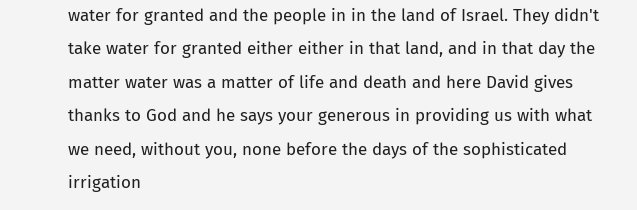water for granted and the people in in the land of Israel. They didn't take water for granted either either in that land, and in that day the matter water was a matter of life and death and here David gives thanks to God and he says your generous in providing us with what we need, without you, none before the days of the sophisticated irrigation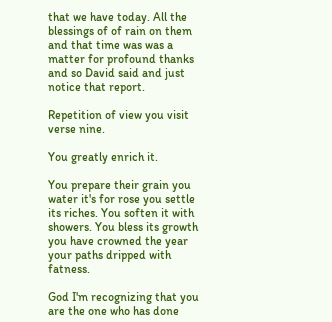that we have today. All the blessings of of rain on them and that time was was a matter for profound thanks and so David said and just notice that report.

Repetition of view you visit verse nine.

You greatly enrich it.

You prepare their grain you water it's for rose you settle its riches. You soften it with showers. You bless its growth you have crowned the year your paths dripped with fatness.

God I'm recognizing that you are the one who has done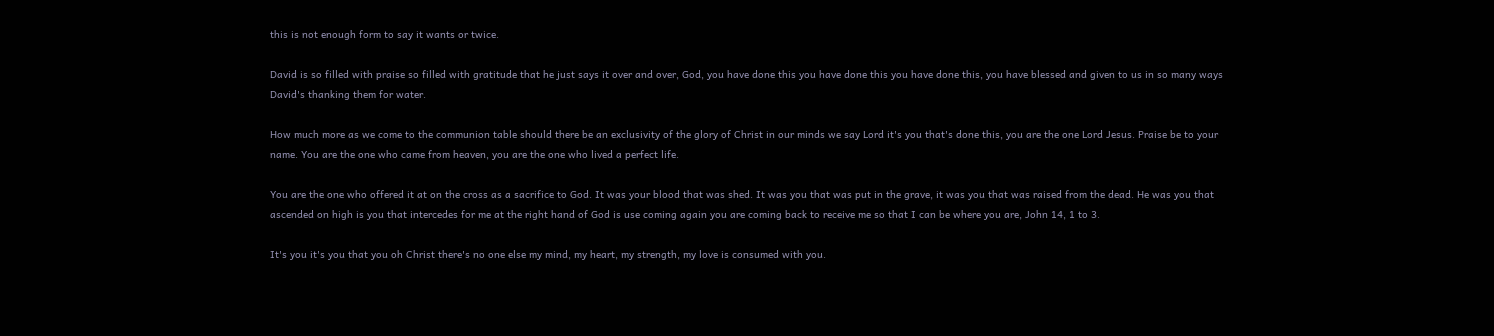this is not enough form to say it wants or twice.

David is so filled with praise so filled with gratitude that he just says it over and over, God, you have done this you have done this you have done this, you have blessed and given to us in so many ways David's thanking them for water.

How much more as we come to the communion table should there be an exclusivity of the glory of Christ in our minds we say Lord it's you that's done this, you are the one Lord Jesus. Praise be to your name. You are the one who came from heaven, you are the one who lived a perfect life.

You are the one who offered it at on the cross as a sacrifice to God. It was your blood that was shed. It was you that was put in the grave, it was you that was raised from the dead. He was you that ascended on high is you that intercedes for me at the right hand of God is use coming again you are coming back to receive me so that I can be where you are, John 14, 1 to 3.

It's you it's you that you oh Christ there's no one else my mind, my heart, my strength, my love is consumed with you.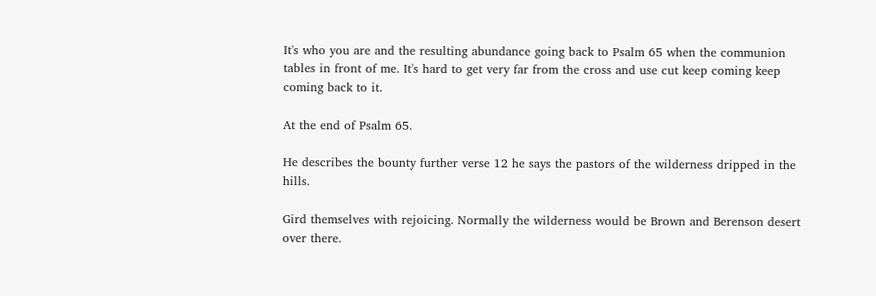It's who you are and the resulting abundance going back to Psalm 65 when the communion tables in front of me. It's hard to get very far from the cross and use cut keep coming keep coming back to it.

At the end of Psalm 65.

He describes the bounty further verse 12 he says the pastors of the wilderness dripped in the hills.

Gird themselves with rejoicing. Normally the wilderness would be Brown and Berenson desert over there.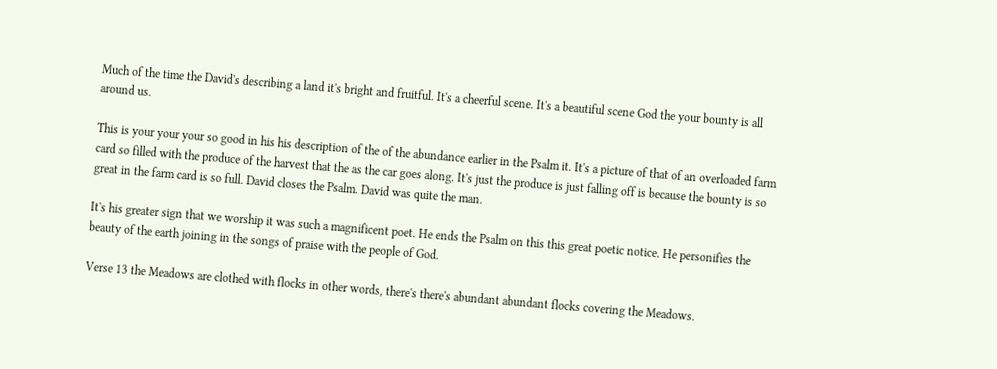Much of the time the David's describing a land it's bright and fruitful. It's a cheerful scene. It's a beautiful scene God the your bounty is all around us.

This is your your your so good in his his description of the of the abundance earlier in the Psalm it. It's a picture of that of an overloaded farm card so filled with the produce of the harvest that the as the car goes along. It's just the produce is just falling off is because the bounty is so great in the farm card is so full. David closes the Psalm. David was quite the man.

It's his greater sign that we worship it was such a magnificent poet. He ends the Psalm on this this great poetic notice. He personifies the beauty of the earth joining in the songs of praise with the people of God.

Verse 13 the Meadows are clothed with flocks in other words, there's there's abundant abundant flocks covering the Meadows.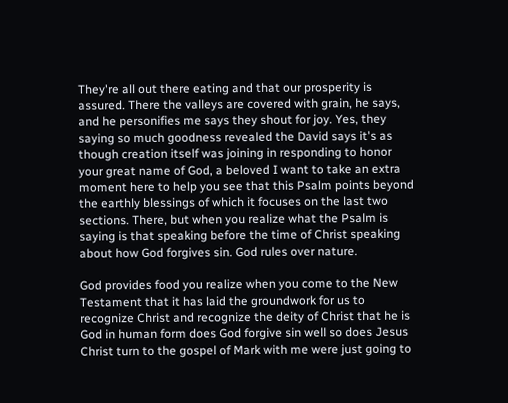They're all out there eating and that our prosperity is assured. There the valleys are covered with grain, he says, and he personifies me says they shout for joy. Yes, they saying so much goodness revealed the David says it's as though creation itself was joining in responding to honor your great name of God, a beloved I want to take an extra moment here to help you see that this Psalm points beyond the earthly blessings of which it focuses on the last two sections. There, but when you realize what the Psalm is saying is that speaking before the time of Christ speaking about how God forgives sin. God rules over nature.

God provides food you realize when you come to the New Testament that it has laid the groundwork for us to recognize Christ and recognize the deity of Christ that he is God in human form does God forgive sin well so does Jesus Christ turn to the gospel of Mark with me were just going to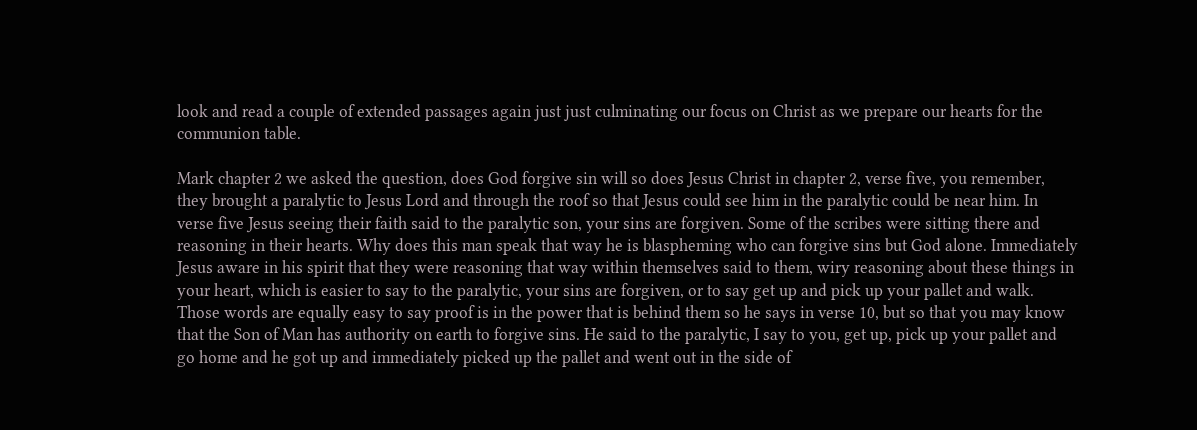look and read a couple of extended passages again just just culminating our focus on Christ as we prepare our hearts for the communion table.

Mark chapter 2 we asked the question, does God forgive sin will so does Jesus Christ in chapter 2, verse five, you remember, they brought a paralytic to Jesus Lord and through the roof so that Jesus could see him in the paralytic could be near him. In verse five Jesus seeing their faith said to the paralytic son, your sins are forgiven. Some of the scribes were sitting there and reasoning in their hearts. Why does this man speak that way he is blaspheming who can forgive sins but God alone. Immediately Jesus aware in his spirit that they were reasoning that way within themselves said to them, wiry reasoning about these things in your heart, which is easier to say to the paralytic, your sins are forgiven, or to say get up and pick up your pallet and walk. Those words are equally easy to say proof is in the power that is behind them so he says in verse 10, but so that you may know that the Son of Man has authority on earth to forgive sins. He said to the paralytic, I say to you, get up, pick up your pallet and go home and he got up and immediately picked up the pallet and went out in the side of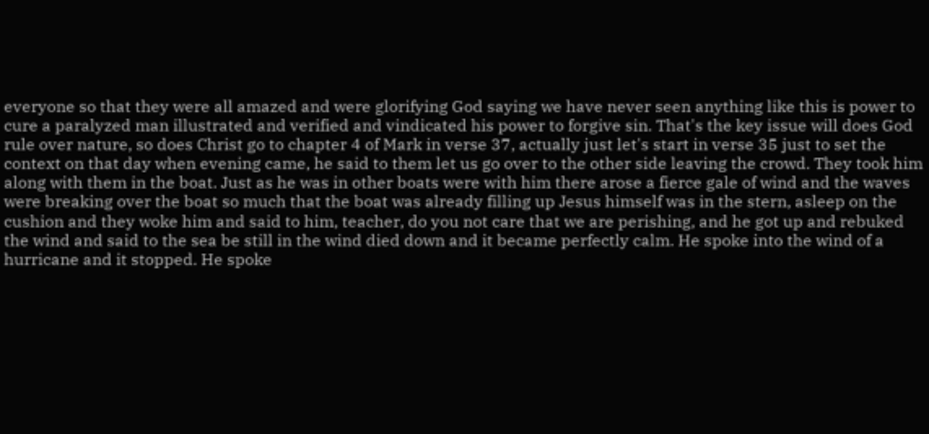everyone so that they were all amazed and were glorifying God saying we have never seen anything like this is power to cure a paralyzed man illustrated and verified and vindicated his power to forgive sin. That's the key issue will does God rule over nature, so does Christ go to chapter 4 of Mark in verse 37, actually just let's start in verse 35 just to set the context on that day when evening came, he said to them let us go over to the other side leaving the crowd. They took him along with them in the boat. Just as he was in other boats were with him there arose a fierce gale of wind and the waves were breaking over the boat so much that the boat was already filling up Jesus himself was in the stern, asleep on the cushion and they woke him and said to him, teacher, do you not care that we are perishing, and he got up and rebuked the wind and said to the sea be still in the wind died down and it became perfectly calm. He spoke into the wind of a hurricane and it stopped. He spoke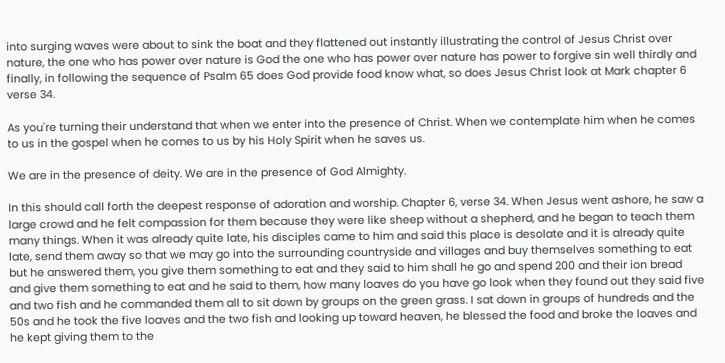into surging waves were about to sink the boat and they flattened out instantly illustrating the control of Jesus Christ over nature, the one who has power over nature is God the one who has power over nature has power to forgive sin well thirdly and finally, in following the sequence of Psalm 65 does God provide food know what, so does Jesus Christ look at Mark chapter 6 verse 34.

As you're turning their understand that when we enter into the presence of Christ. When we contemplate him when he comes to us in the gospel when he comes to us by his Holy Spirit when he saves us.

We are in the presence of deity. We are in the presence of God Almighty.

In this should call forth the deepest response of adoration and worship. Chapter 6, verse 34. When Jesus went ashore, he saw a large crowd and he felt compassion for them because they were like sheep without a shepherd, and he began to teach them many things. When it was already quite late, his disciples came to him and said this place is desolate and it is already quite late, send them away so that we may go into the surrounding countryside and villages and buy themselves something to eat but he answered them, you give them something to eat and they said to him shall he go and spend 200 and their ion bread and give them something to eat and he said to them, how many loaves do you have go look when they found out they said five and two fish and he commanded them all to sit down by groups on the green grass. I sat down in groups of hundreds and the 50s and he took the five loaves and the two fish and looking up toward heaven, he blessed the food and broke the loaves and he kept giving them to the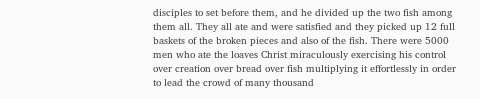disciples to set before them, and he divided up the two fish among them all. They all ate and were satisfied and they picked up 12 full baskets of the broken pieces and also of the fish. There were 5000 men who ate the loaves Christ miraculously exercising his control over creation over bread over fish multiplying it effortlessly in order to lead the crowd of many thousand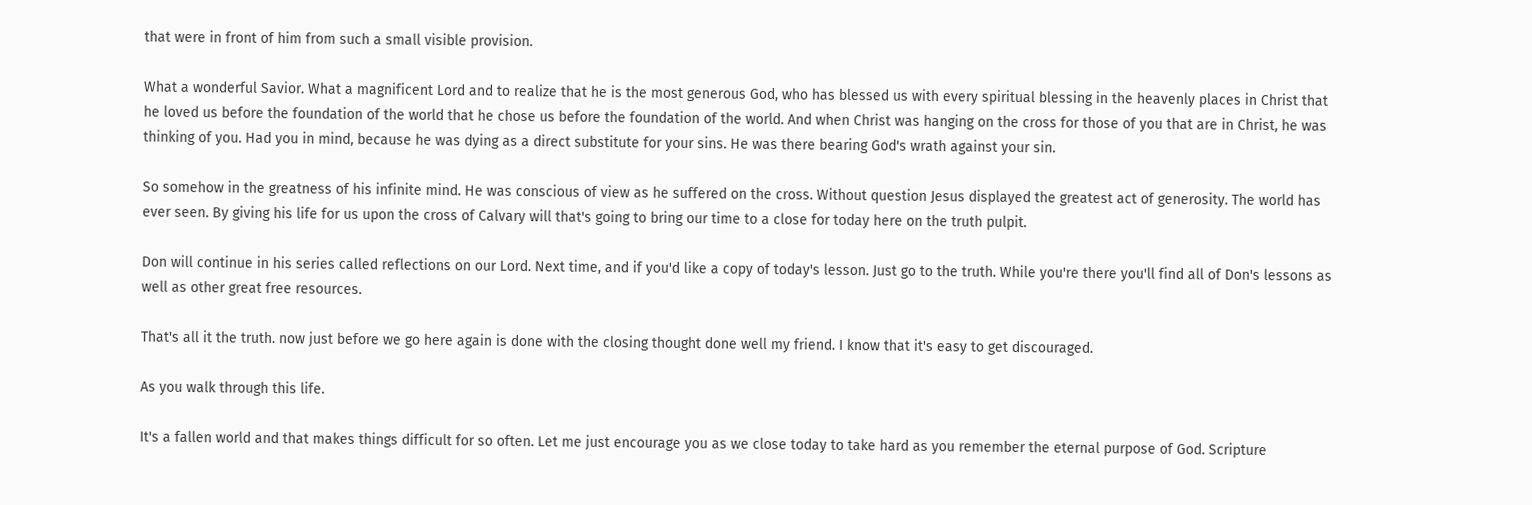that were in front of him from such a small visible provision.

What a wonderful Savior. What a magnificent Lord and to realize that he is the most generous God, who has blessed us with every spiritual blessing in the heavenly places in Christ that he loved us before the foundation of the world that he chose us before the foundation of the world. And when Christ was hanging on the cross for those of you that are in Christ, he was thinking of you. Had you in mind, because he was dying as a direct substitute for your sins. He was there bearing God's wrath against your sin.

So somehow in the greatness of his infinite mind. He was conscious of view as he suffered on the cross. Without question Jesus displayed the greatest act of generosity. The world has ever seen. By giving his life for us upon the cross of Calvary will that's going to bring our time to a close for today here on the truth pulpit.

Don will continue in his series called reflections on our Lord. Next time, and if you'd like a copy of today's lesson. Just go to the truth. While you're there you'll find all of Don's lessons as well as other great free resources.

That's all it the truth. now just before we go here again is done with the closing thought done well my friend. I know that it's easy to get discouraged.

As you walk through this life.

It's a fallen world and that makes things difficult for so often. Let me just encourage you as we close today to take hard as you remember the eternal purpose of God. Scripture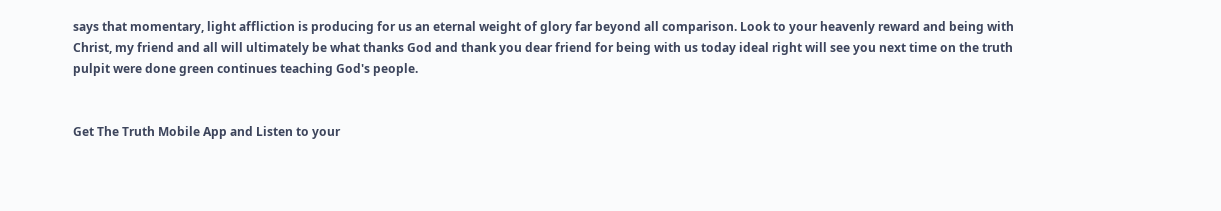says that momentary, light affliction is producing for us an eternal weight of glory far beyond all comparison. Look to your heavenly reward and being with Christ, my friend and all will ultimately be what thanks God and thank you dear friend for being with us today ideal right will see you next time on the truth pulpit were done green continues teaching God's people.


Get The Truth Mobile App and Listen to your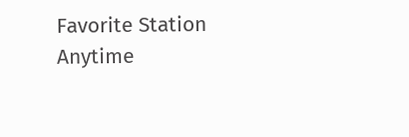Favorite Station Anytime